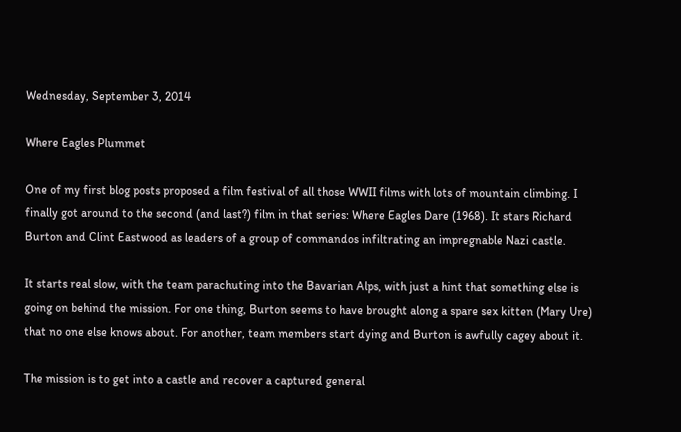Wednesday, September 3, 2014

Where Eagles Plummet

One of my first blog posts proposed a film festival of all those WWII films with lots of mountain climbing. I finally got around to the second (and last?) film in that series: Where Eagles Dare (1968). It stars Richard Burton and Clint Eastwood as leaders of a group of commandos infiltrating an impregnable Nazi castle.

It starts real slow, with the team parachuting into the Bavarian Alps, with just a hint that something else is going on behind the mission. For one thing, Burton seems to have brought along a spare sex kitten (Mary Ure) that no one else knows about. For another, team members start dying and Burton is awfully cagey about it.

The mission is to get into a castle and recover a captured general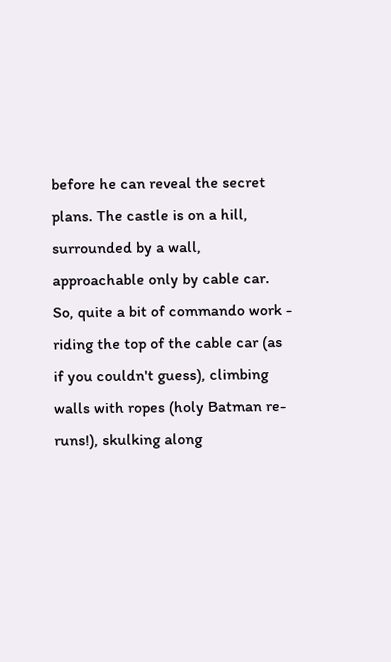before he can reveal the secret plans. The castle is on a hill, surrounded by a wall, approachable only by cable car. So, quite a bit of commando work - riding the top of the cable car (as if you couldn't guess), climbing walls with ropes (holy Batman re-runs!), skulking along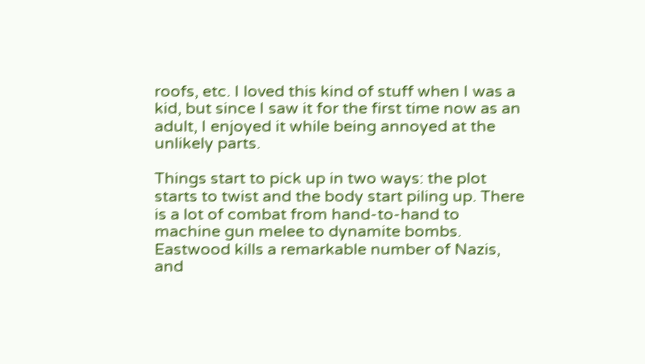roofs, etc. I loved this kind of stuff when I was a kid, but since I saw it for the first time now as an adult, I enjoyed it while being annoyed at the unlikely parts.

Things start to pick up in two ways: the plot starts to twist and the body start piling up. There is a lot of combat from hand-to-hand to machine gun melee to dynamite bombs. Eastwood kills a remarkable number of Nazis, and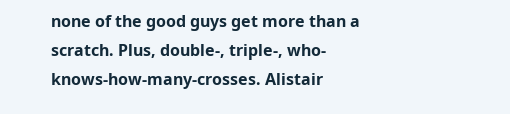none of the good guys get more than a scratch. Plus, double-, triple-, who-knows-how-many-crosses. Alistair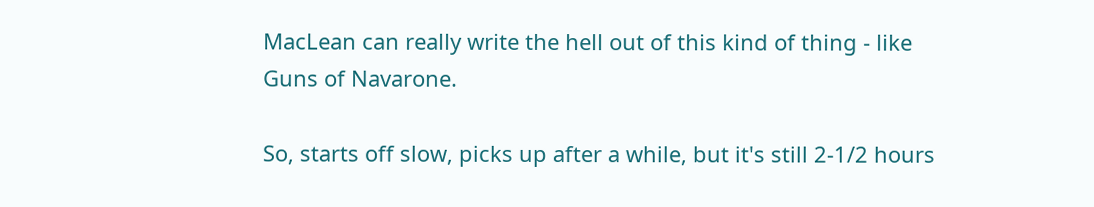MacLean can really write the hell out of this kind of thing - like Guns of Navarone.

So, starts off slow, picks up after a while, but it's still 2-1/2 hours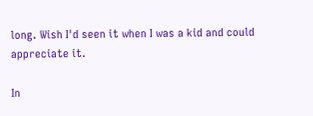long. Wish I'd seen it when I was a kid and could appreciate it.

In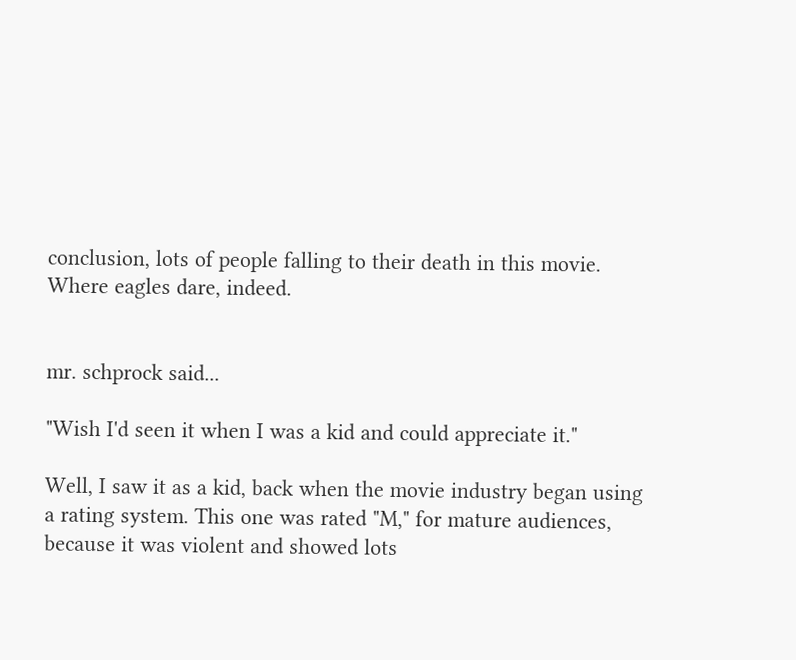conclusion, lots of people falling to their death in this movie. Where eagles dare, indeed.


mr. schprock said...

"Wish I'd seen it when I was a kid and could appreciate it."

Well, I saw it as a kid, back when the movie industry began using a rating system. This one was rated "M," for mature audiences, because it was violent and showed lots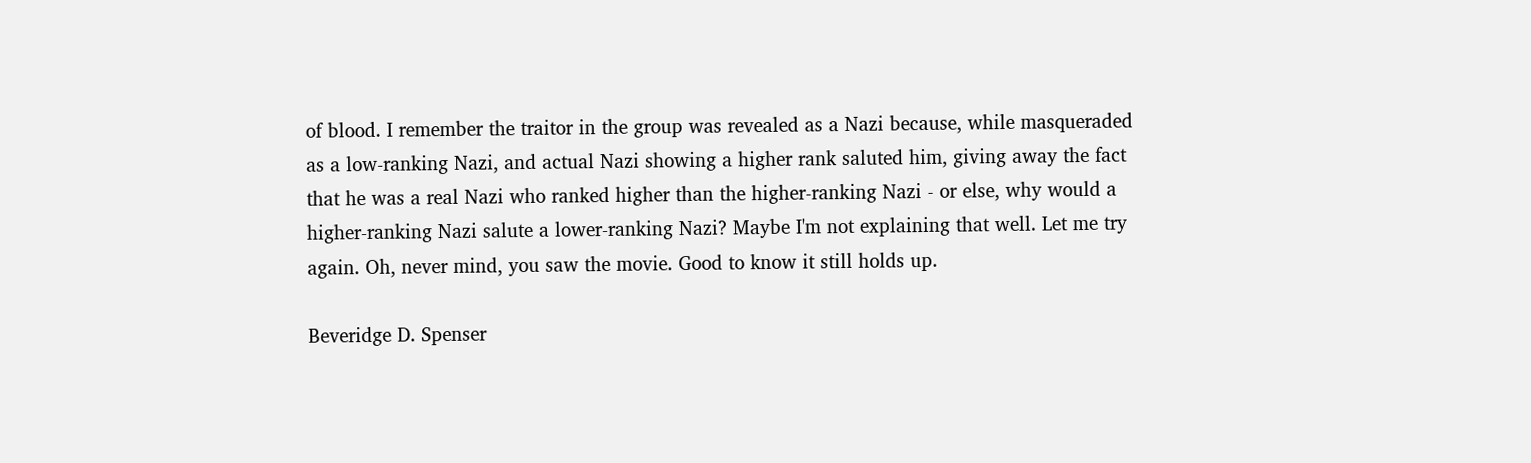of blood. I remember the traitor in the group was revealed as a Nazi because, while masqueraded as a low-ranking Nazi, and actual Nazi showing a higher rank saluted him, giving away the fact that he was a real Nazi who ranked higher than the higher-ranking Nazi - or else, why would a higher-ranking Nazi salute a lower-ranking Nazi? Maybe I'm not explaining that well. Let me try again. Oh, never mind, you saw the movie. Good to know it still holds up.

Beveridge D. Spenser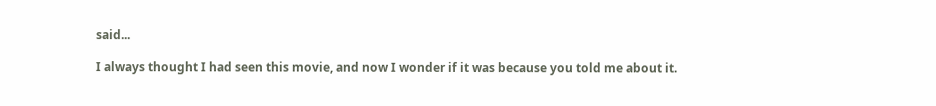said...

I always thought I had seen this movie, and now I wonder if it was because you told me about it.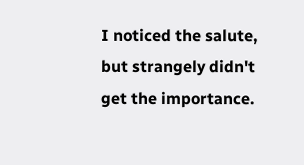I noticed the salute, but strangely didn't get the importance.